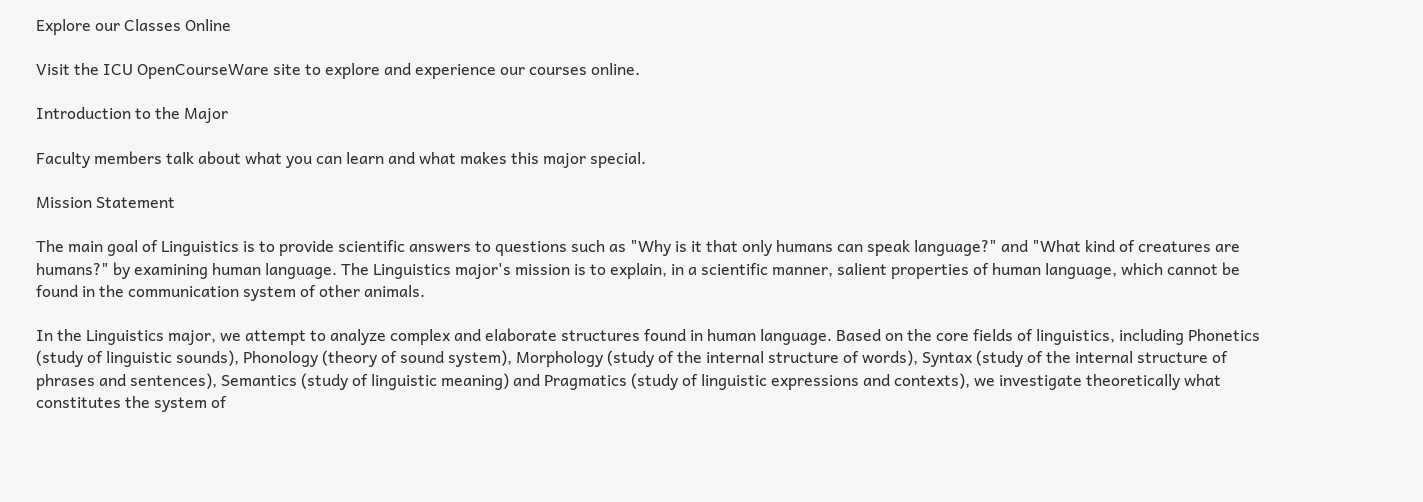Explore our Classes Online

Visit the ICU OpenCourseWare site to explore and experience our courses online.

Introduction to the Major

Faculty members talk about what you can learn and what makes this major special.

Mission Statement

The main goal of Linguistics is to provide scientific answers to questions such as "Why is it that only humans can speak language?" and "What kind of creatures are humans?" by examining human language. The Linguistics major's mission is to explain, in a scientific manner, salient properties of human language, which cannot be found in the communication system of other animals.

In the Linguistics major, we attempt to analyze complex and elaborate structures found in human language. Based on the core fields of linguistics, including Phonetics (study of linguistic sounds), Phonology (theory of sound system), Morphology (study of the internal structure of words), Syntax (study of the internal structure of phrases and sentences), Semantics (study of linguistic meaning) and Pragmatics (study of linguistic expressions and contexts), we investigate theoretically what constitutes the system of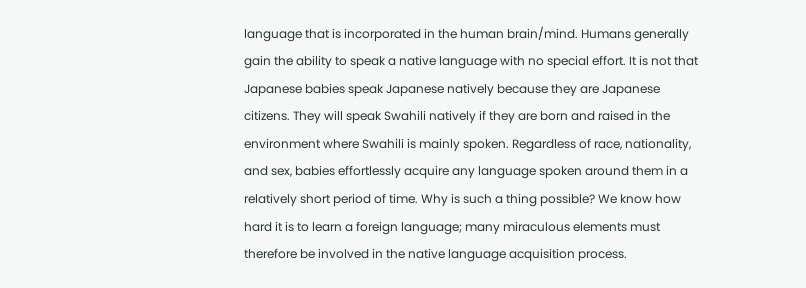language that is incorporated in the human brain/mind. Humans generally gain the ability to speak a native language with no special effort. It is not that Japanese babies speak Japanese natively because they are Japanese citizens. They will speak Swahili natively if they are born and raised in the environment where Swahili is mainly spoken. Regardless of race, nationality, and sex, babies effortlessly acquire any language spoken around them in a relatively short period of time. Why is such a thing possible? We know how hard it is to learn a foreign language; many miraculous elements must therefore be involved in the native language acquisition process.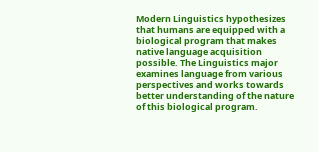Modern Linguistics hypothesizes that humans are equipped with a biological program that makes native language acquisition possible. The Linguistics major examines language from various perspectives and works towards better understanding of the nature of this biological program.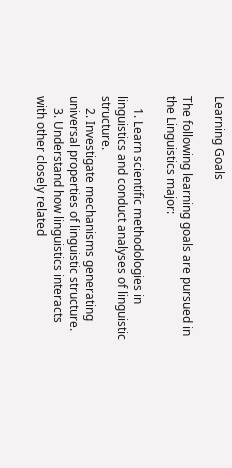Learning Goals

The following learning goals are pursued in the Linguistics major:

    1. Learn scientific methodologies in linguistics and conduct analyses of linguistic structure.
    2. Investigate mechanisms generating universal properties of linguistic structure.
    3. Understand how linguistics interacts with other closely related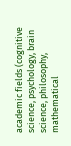academic fields (cognitive science, psychology, brain science, philosophy, mathematical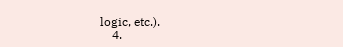logic, etc.).
    4.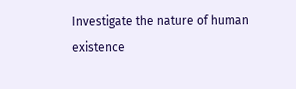Investigate the nature of human existence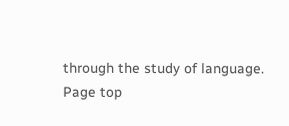through the study of language.
Page top